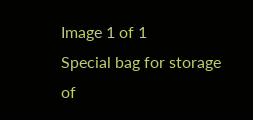Image 1 of 1
Special bag for storage of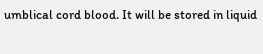umblical cord blood. It will be stored in liquid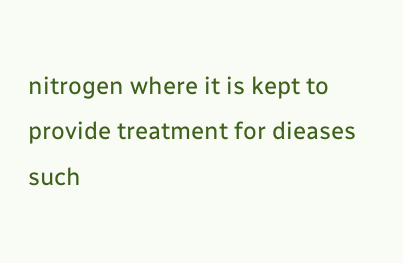nitrogen where it is kept to provide treatment for dieases such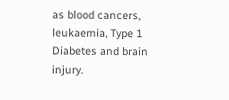as blood cancers, leukaemia, Type 1 Diabetes and brain injury.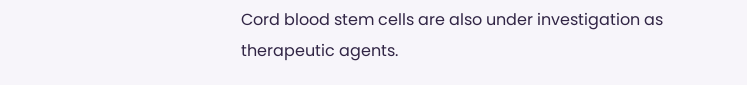Cord blood stem cells are also under investigation as therapeutic agents.